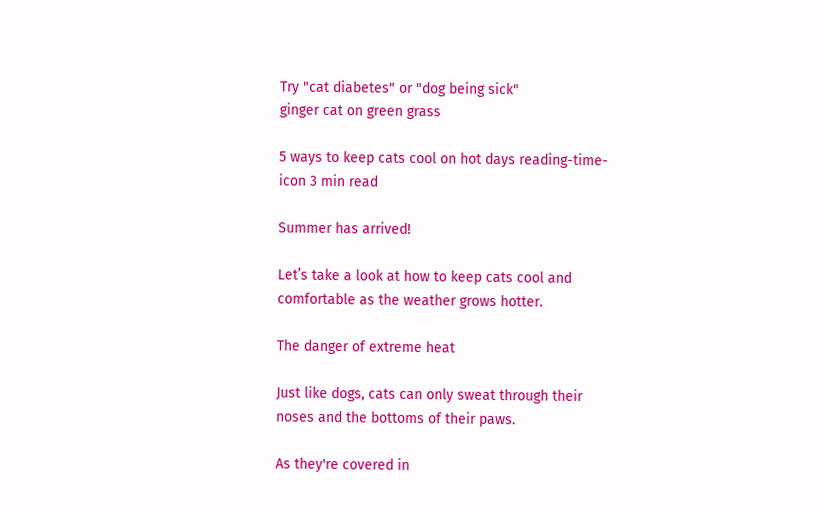Try "cat diabetes" or "dog being sick"
ginger cat on green grass

5 ways to keep cats cool on hot days reading-time-icon 3 min read

Summer has arrived!

Let’s take a look at how to keep cats cool and comfortable as the weather grows hotter.

The danger of extreme heat

Just like dogs, cats can only sweat through their noses and the bottoms of their paws.

As they're covered in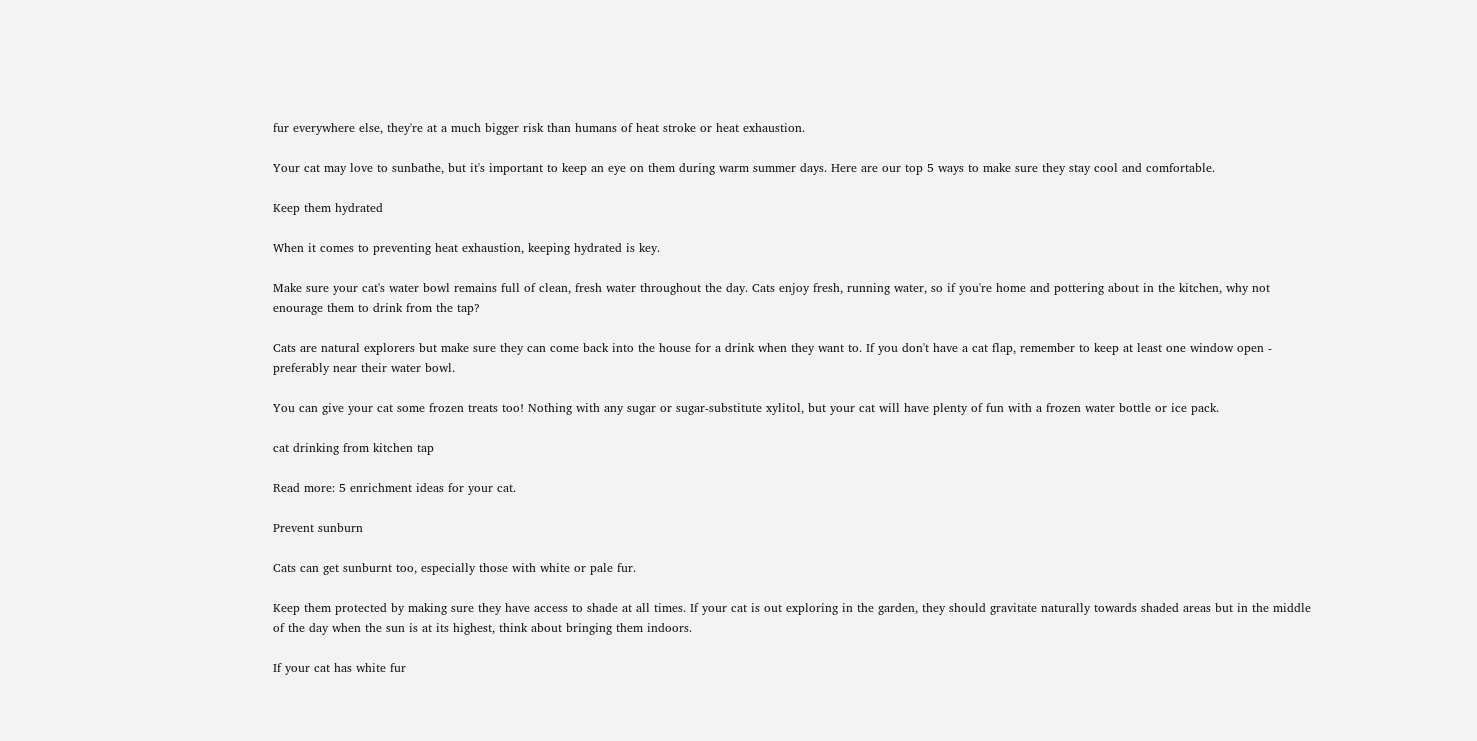fur everywhere else, they're at a much bigger risk than humans of heat stroke or heat exhaustion.

Your cat may love to sunbathe, but it's important to keep an eye on them during warm summer days. Here are our top 5 ways to make sure they stay cool and comfortable.

Keep them hydrated

When it comes to preventing heat exhaustion, keeping hydrated is key.

Make sure your cat's water bowl remains full of clean, fresh water throughout the day. Cats enjoy fresh, running water, so if you're home and pottering about in the kitchen, why not enourage them to drink from the tap?

Cats are natural explorers but make sure they can come back into the house for a drink when they want to. If you don't have a cat flap, remember to keep at least one window open - preferably near their water bowl.

You can give your cat some frozen treats too! Nothing with any sugar or sugar-substitute xylitol, but your cat will have plenty of fun with a frozen water bottle or ice pack.

cat drinking from kitchen tap

Read more: 5 enrichment ideas for your cat.

Prevent sunburn

Cats can get sunburnt too, especially those with white or pale fur.

Keep them protected by making sure they have access to shade at all times. If your cat is out exploring in the garden, they should gravitate naturally towards shaded areas but in the middle of the day when the sun is at its highest, think about bringing them indoors.

If your cat has white fur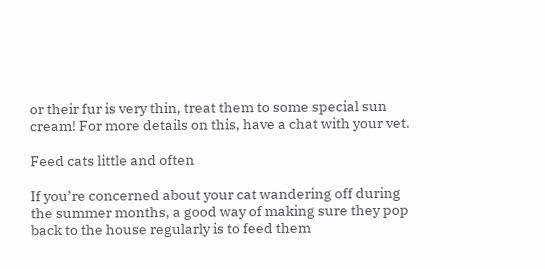or their fur is very thin, treat them to some special sun cream! For more details on this, have a chat with your vet.

Feed cats little and often

If you’re concerned about your cat wandering off during the summer months, a good way of making sure they pop back to the house regularly is to feed them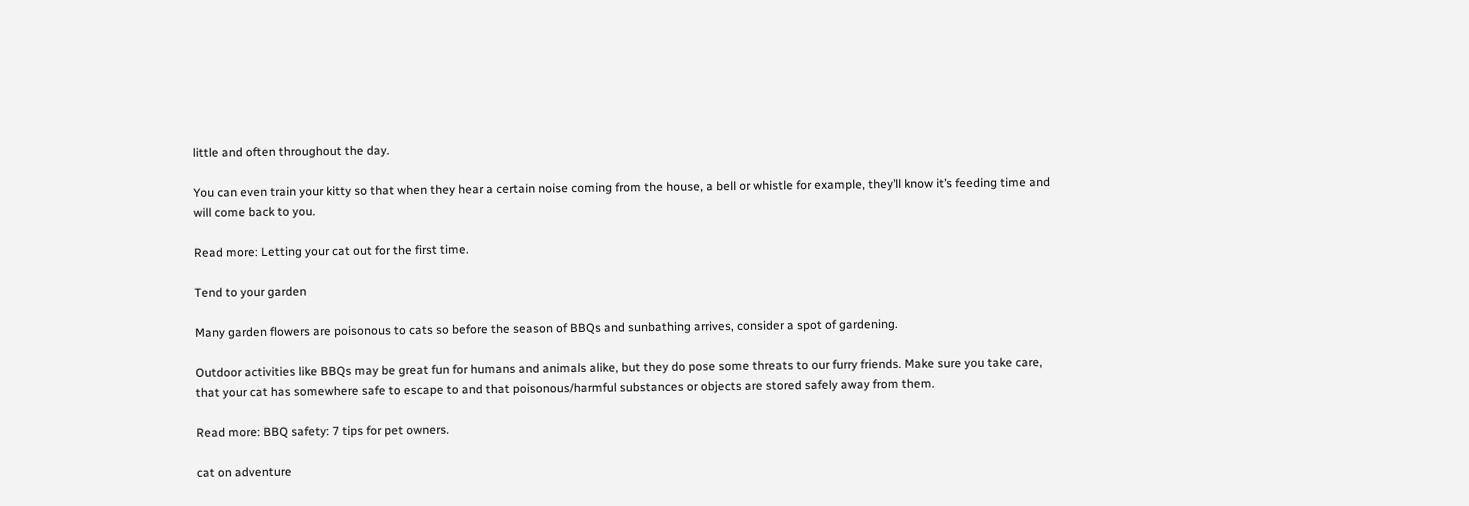little and often throughout the day.

You can even train your kitty so that when they hear a certain noise coming from the house, a bell or whistle for example, they’ll know it’s feeding time and will come back to you.

Read more: Letting your cat out for the first time.

Tend to your garden

Many garden flowers are poisonous to cats so before the season of BBQs and sunbathing arrives, consider a spot of gardening.

Outdoor activities like BBQs may be great fun for humans and animals alike, but they do pose some threats to our furry friends. Make sure you take care, that your cat has somewhere safe to escape to and that poisonous/harmful substances or objects are stored safely away from them.

Read more: BBQ safety: 7 tips for pet owners.

cat on adventure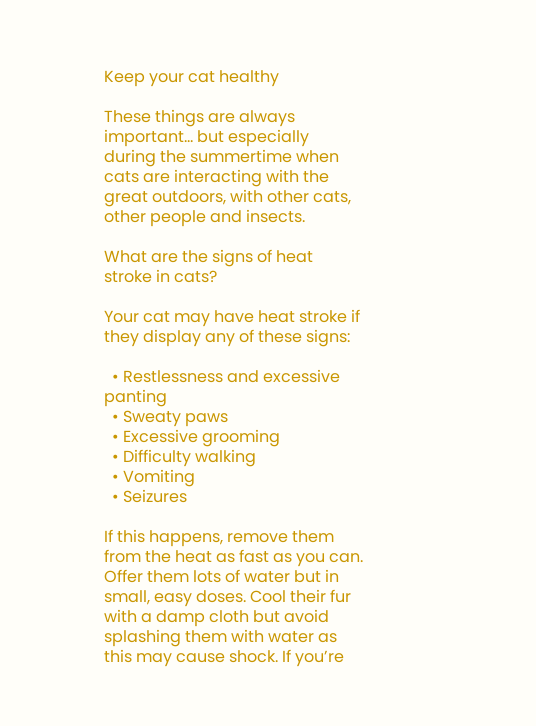Keep your cat healthy

These things are always important… but especially during the summertime when cats are interacting with the great outdoors, with other cats, other people and insects.

What are the signs of heat stroke in cats?

Your cat may have heat stroke if they display any of these signs:

  • Restlessness and excessive panting
  • Sweaty paws
  • Excessive grooming
  • Difficulty walking
  • Vomiting
  • Seizures

If this happens, remove them from the heat as fast as you can. Offer them lots of water but in small, easy doses. Cool their fur with a damp cloth but avoid splashing them with water as this may cause shock. If you’re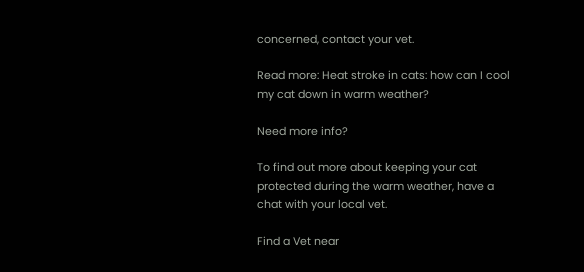concerned, contact your vet.

Read more: Heat stroke in cats: how can I cool my cat down in warm weather?

Need more info?

To find out more about keeping your cat protected during the warm weather, have a chat with your local vet.

Find a Vet near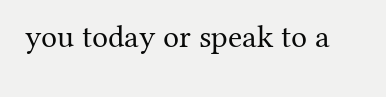you today or speak to a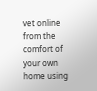vet online from the comfort of your own home using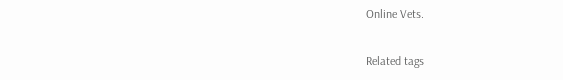Online Vets.

Related tags